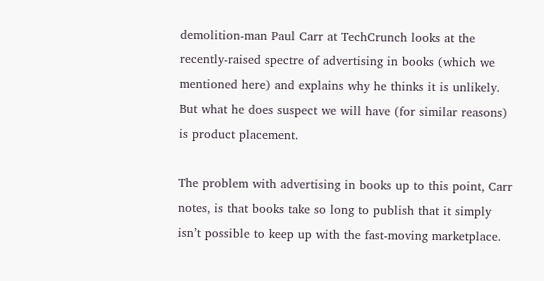demolition-man Paul Carr at TechCrunch looks at the recently-raised spectre of advertising in books (which we mentioned here) and explains why he thinks it is unlikely. But what he does suspect we will have (for similar reasons) is product placement.

The problem with advertising in books up to this point, Carr notes, is that books take so long to publish that it simply isn’t possible to keep up with the fast-moving marketplace.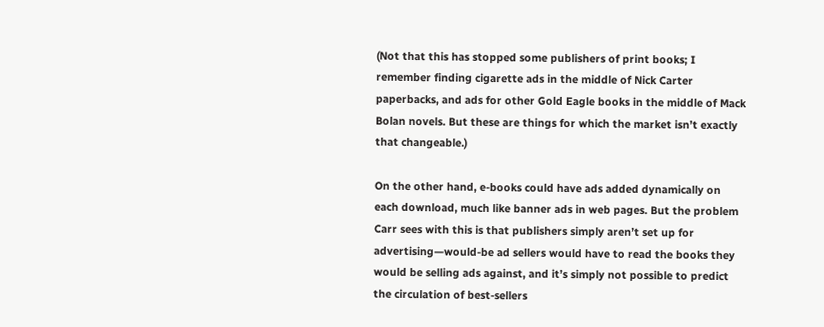(Not that this has stopped some publishers of print books; I remember finding cigarette ads in the middle of Nick Carter paperbacks, and ads for other Gold Eagle books in the middle of Mack Bolan novels. But these are things for which the market isn’t exactly that changeable.)

On the other hand, e-books could have ads added dynamically on each download, much like banner ads in web pages. But the problem Carr sees with this is that publishers simply aren’t set up for advertising—would-be ad sellers would have to read the books they would be selling ads against, and it’s simply not possible to predict the circulation of best-sellers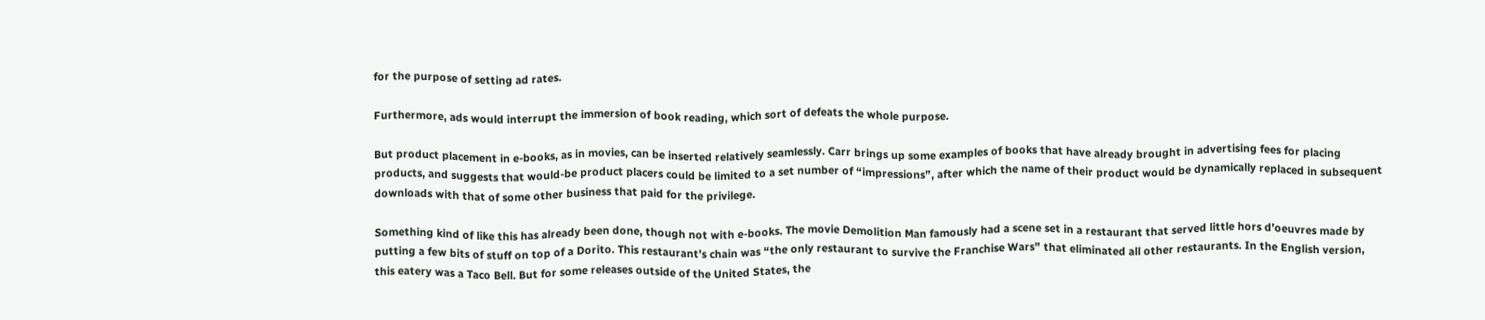for the purpose of setting ad rates.

Furthermore, ads would interrupt the immersion of book reading, which sort of defeats the whole purpose.

But product placement in e-books, as in movies, can be inserted relatively seamlessly. Carr brings up some examples of books that have already brought in advertising fees for placing products, and suggests that would-be product placers could be limited to a set number of “impressions”, after which the name of their product would be dynamically replaced in subsequent downloads with that of some other business that paid for the privilege.

Something kind of like this has already been done, though not with e-books. The movie Demolition Man famously had a scene set in a restaurant that served little hors d’oeuvres made by putting a few bits of stuff on top of a Dorito. This restaurant’s chain was “the only restaurant to survive the Franchise Wars” that eliminated all other restaurants. In the English version, this eatery was a Taco Bell. But for some releases outside of the United States, the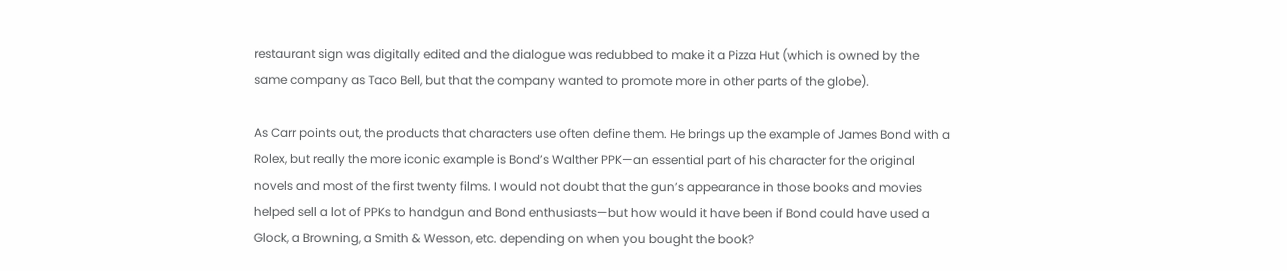restaurant sign was digitally edited and the dialogue was redubbed to make it a Pizza Hut (which is owned by the same company as Taco Bell, but that the company wanted to promote more in other parts of the globe).

As Carr points out, the products that characters use often define them. He brings up the example of James Bond with a Rolex, but really the more iconic example is Bond’s Walther PPK—an essential part of his character for the original novels and most of the first twenty films. I would not doubt that the gun’s appearance in those books and movies helped sell a lot of PPKs to handgun and Bond enthusiasts—but how would it have been if Bond could have used a Glock, a Browning, a Smith & Wesson, etc. depending on when you bought the book?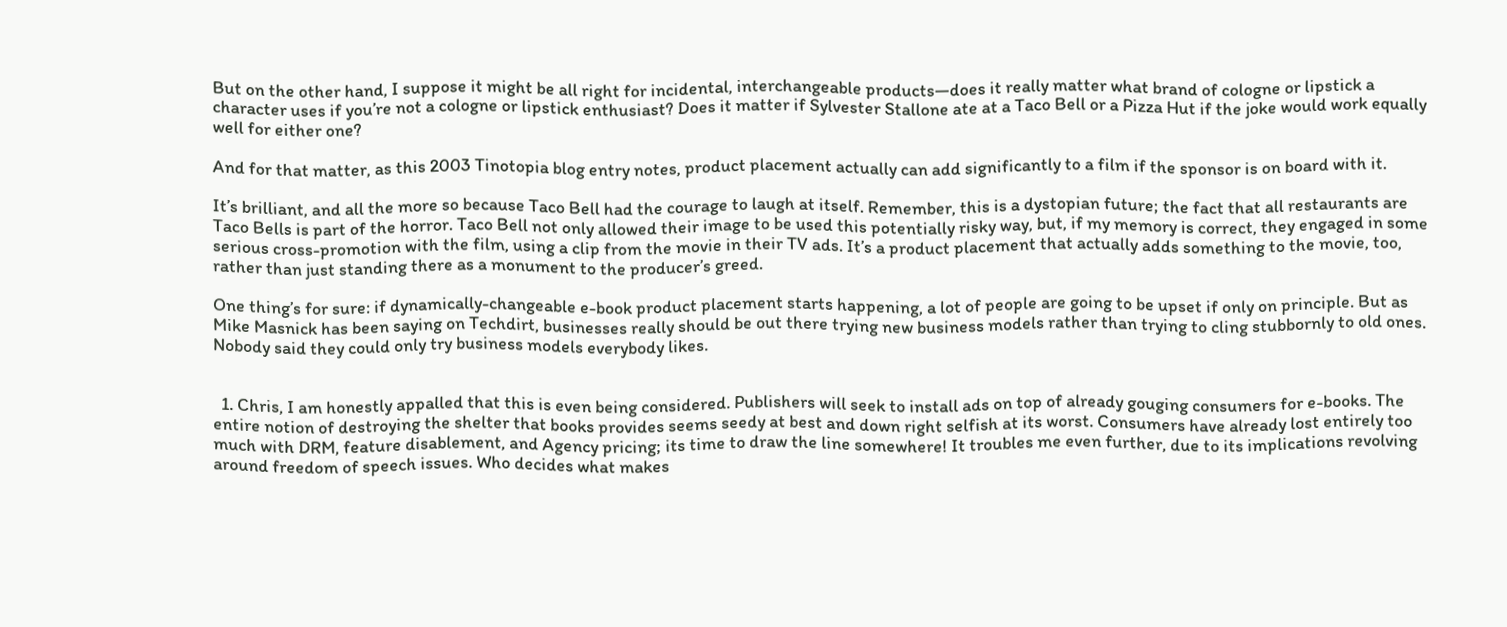But on the other hand, I suppose it might be all right for incidental, interchangeable products—does it really matter what brand of cologne or lipstick a character uses if you’re not a cologne or lipstick enthusiast? Does it matter if Sylvester Stallone ate at a Taco Bell or a Pizza Hut if the joke would work equally well for either one?

And for that matter, as this 2003 Tinotopia blog entry notes, product placement actually can add significantly to a film if the sponsor is on board with it.

It’s brilliant, and all the more so because Taco Bell had the courage to laugh at itself. Remember, this is a dystopian future; the fact that all restaurants are Taco Bells is part of the horror. Taco Bell not only allowed their image to be used this potentially risky way, but, if my memory is correct, they engaged in some serious cross-promotion with the film, using a clip from the movie in their TV ads. It’s a product placement that actually adds something to the movie, too, rather than just standing there as a monument to the producer’s greed.

One thing’s for sure: if dynamically-changeable e-book product placement starts happening, a lot of people are going to be upset if only on principle. But as Mike Masnick has been saying on Techdirt, businesses really should be out there trying new business models rather than trying to cling stubbornly to old ones. Nobody said they could only try business models everybody likes.


  1. Chris, I am honestly appalled that this is even being considered. Publishers will seek to install ads on top of already gouging consumers for e-books. The entire notion of destroying the shelter that books provides seems seedy at best and down right selfish at its worst. Consumers have already lost entirely too much with DRM, feature disablement, and Agency pricing; its time to draw the line somewhere! It troubles me even further, due to its implications revolving around freedom of speech issues. Who decides what makes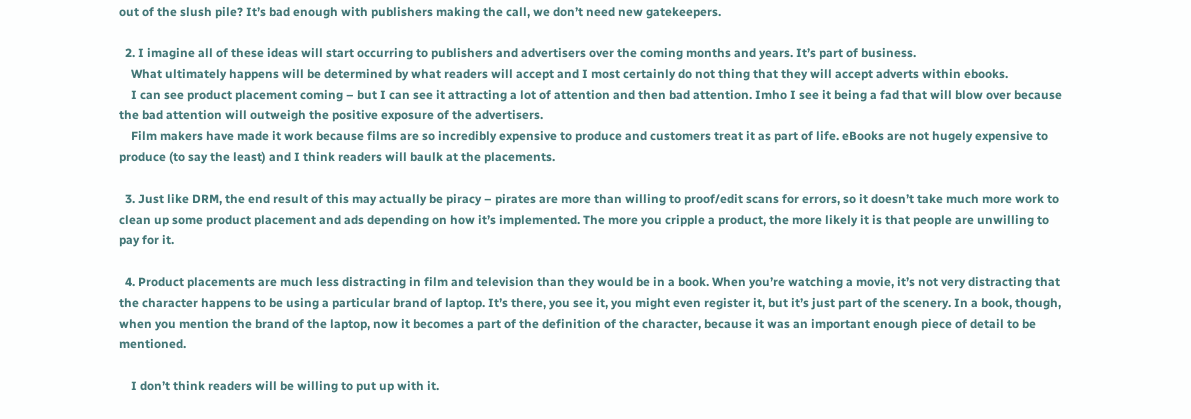out of the slush pile? It’s bad enough with publishers making the call, we don’t need new gatekeepers.

  2. I imagine all of these ideas will start occurring to publishers and advertisers over the coming months and years. It’s part of business.
    What ultimately happens will be determined by what readers will accept and I most certainly do not thing that they will accept adverts within ebooks.
    I can see product placement coming – but I can see it attracting a lot of attention and then bad attention. Imho I see it being a fad that will blow over because the bad attention will outweigh the positive exposure of the advertisers.
    Film makers have made it work because films are so incredibly expensive to produce and customers treat it as part of life. eBooks are not hugely expensive to produce (to say the least) and I think readers will baulk at the placements.

  3. Just like DRM, the end result of this may actually be piracy – pirates are more than willing to proof/edit scans for errors, so it doesn’t take much more work to clean up some product placement and ads depending on how it’s implemented. The more you cripple a product, the more likely it is that people are unwilling to pay for it.

  4. Product placements are much less distracting in film and television than they would be in a book. When you’re watching a movie, it’s not very distracting that the character happens to be using a particular brand of laptop. It’s there, you see it, you might even register it, but it’s just part of the scenery. In a book, though, when you mention the brand of the laptop, now it becomes a part of the definition of the character, because it was an important enough piece of detail to be mentioned.

    I don’t think readers will be willing to put up with it.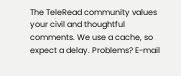The TeleRead community values your civil and thoughtful comments. We use a cache, so expect a delay. Problems? E-mail